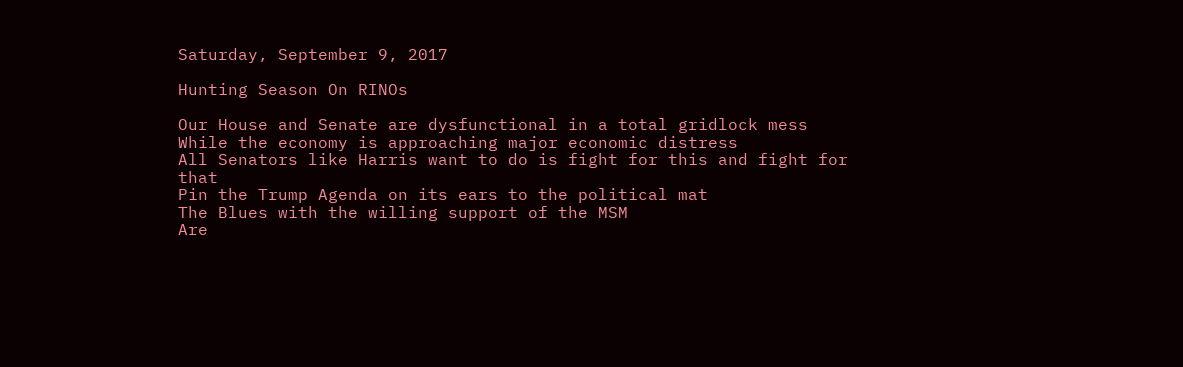Saturday, September 9, 2017

Hunting Season On RINOs

Our House and Senate are dysfunctional in a total gridlock mess
While the economy is approaching major economic distress
All Senators like Harris want to do is fight for this and fight for that
Pin the Trump Agenda on its ears to the political mat
The Blues with the willing support of the MSM
Are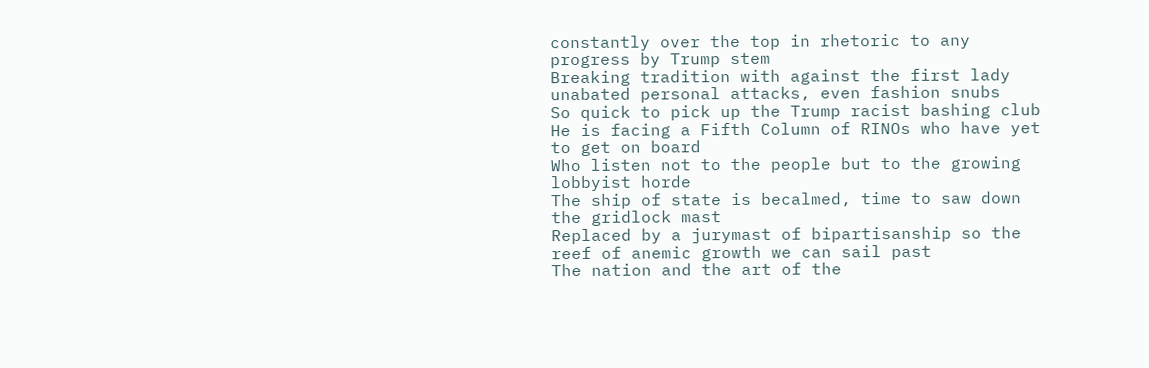constantly over the top in rhetoric to any progress by Trump stem
Breaking tradition with against the first lady unabated personal attacks, even fashion snubs
So quick to pick up the Trump racist bashing club
He is facing a Fifth Column of RINOs who have yet to get on board
Who listen not to the people but to the growing lobbyist horde
The ship of state is becalmed, time to saw down the gridlock mast
Replaced by a jurymast of bipartisanship so the reef of anemic growth we can sail past
The nation and the art of the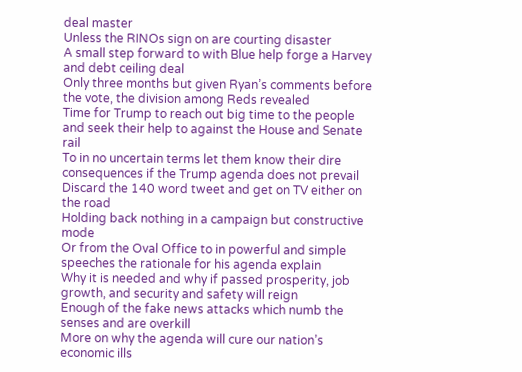deal master
Unless the RINOs sign on are courting disaster
A small step forward to with Blue help forge a Harvey and debt ceiling deal
Only three months but given Ryan’s comments before the vote, the division among Reds revealed
Time for Trump to reach out big time to the people and seek their help to against the House and Senate rail
To in no uncertain terms let them know their dire consequences if the Trump agenda does not prevail
Discard the 140 word tweet and get on TV either on the road
Holding back nothing in a campaign but constructive mode
Or from the Oval Office to in powerful and simple speeches the rationale for his agenda explain
Why it is needed and why if passed prosperity, job growth, and security and safety will reign
Enough of the fake news attacks which numb the senses and are overkill
More on why the agenda will cure our nation’s economic ills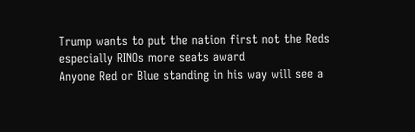Trump wants to put the nation first not the Reds especially RINOs more seats award
Anyone Red or Blue standing in his way will see a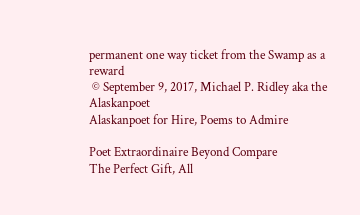permanent one way ticket from the Swamp as a reward
 © September 9, 2017, Michael P. Ridley aka the Alaskanpoet
Alaskanpoet for Hire, Poems to Admire

Poet Extraordinaire Beyond Compare
The Perfect Gift, All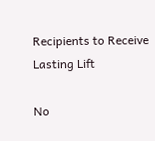Recipients to Receive Lasting Lift

No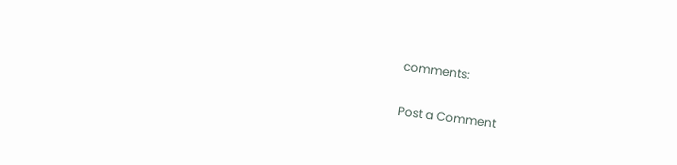comments:

Post a Comment